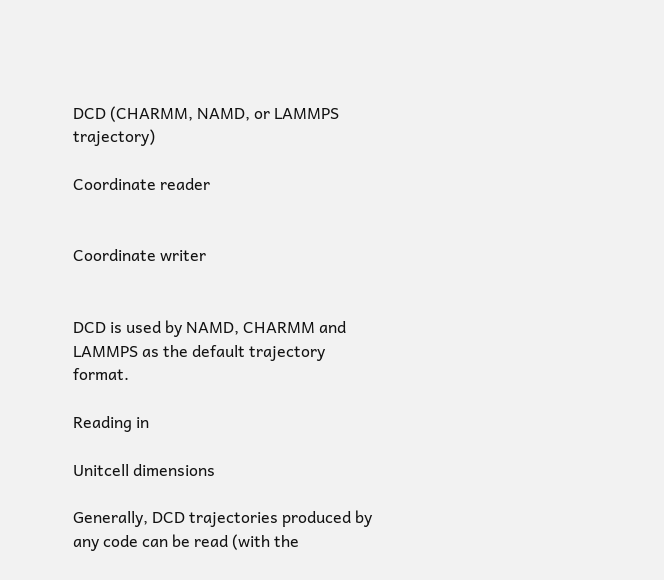DCD (CHARMM, NAMD, or LAMMPS trajectory)

Coordinate reader


Coordinate writer


DCD is used by NAMD, CHARMM and LAMMPS as the default trajectory format.

Reading in

Unitcell dimensions

Generally, DCD trajectories produced by any code can be read (with the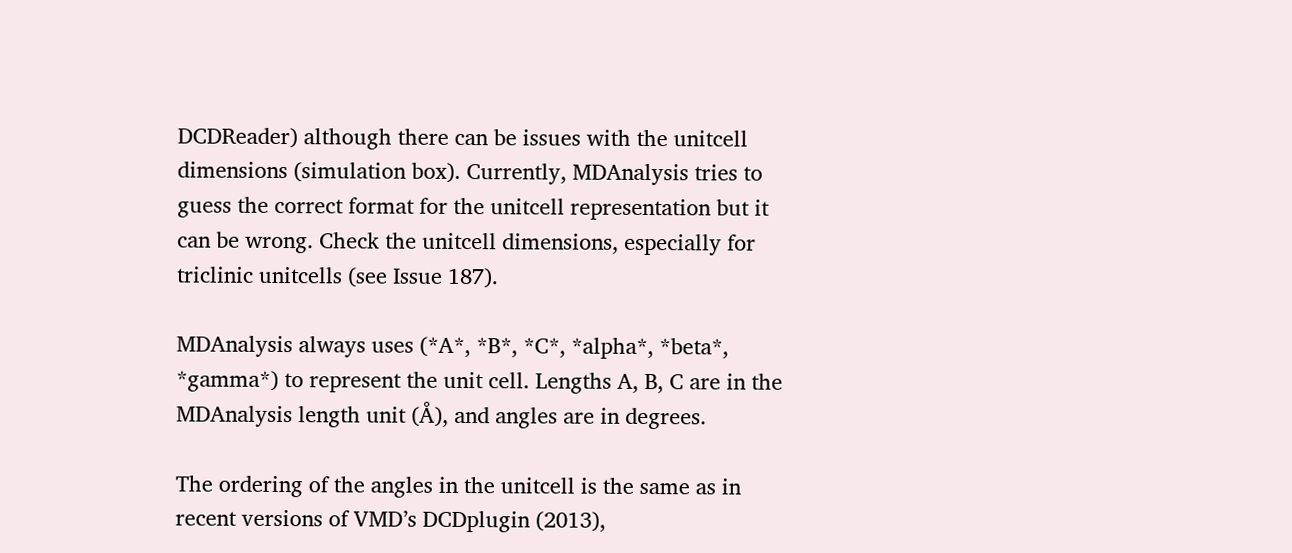DCDReader) although there can be issues with the unitcell dimensions (simulation box). Currently, MDAnalysis tries to guess the correct format for the unitcell representation but it can be wrong. Check the unitcell dimensions, especially for triclinic unitcells (see Issue 187).

MDAnalysis always uses (*A*, *B*, *C*, *alpha*, *beta*, *gamma*) to represent the unit cell. Lengths A, B, C are in the MDAnalysis length unit (Å), and angles are in degrees.

The ordering of the angles in the unitcell is the same as in recent versions of VMD’s DCDplugin (2013),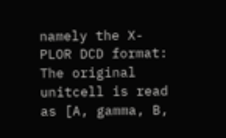namely the X-PLOR DCD format: The original unitcell is read as [A, gamma, B,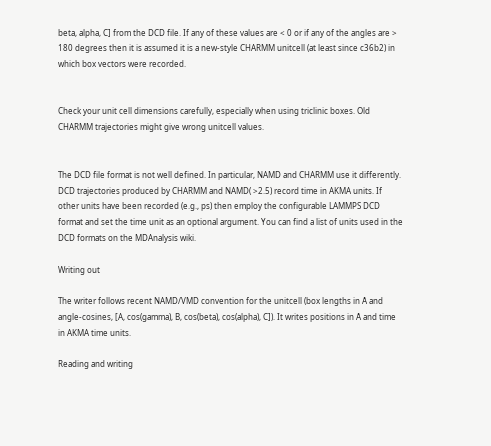beta, alpha, C] from the DCD file. If any of these values are < 0 or if any of the angles are > 180 degrees then it is assumed it is a new-style CHARMM unitcell (at least since c36b2) in which box vectors were recorded.


Check your unit cell dimensions carefully, especially when using triclinic boxes. Old CHARMM trajectories might give wrong unitcell values.


The DCD file format is not well defined. In particular, NAMD and CHARMM use it differently. DCD trajectories produced by CHARMM and NAMD( >2.5) record time in AKMA units. If other units have been recorded (e.g., ps) then employ the configurable LAMMPS DCD format and set the time unit as an optional argument. You can find a list of units used in the DCD formats on the MDAnalysis wiki.

Writing out

The writer follows recent NAMD/VMD convention for the unitcell (box lengths in Å and angle-cosines, [A, cos(gamma), B, cos(beta), cos(alpha), C]). It writes positions in Å and time in AKMA time units.

Reading and writing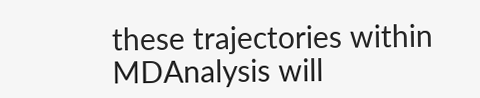these trajectories within MDAnalysis will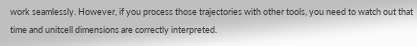work seamlessly. However, if you process those trajectories with other tools, you need to watch out that time and unitcell dimensions are correctly interpreted.